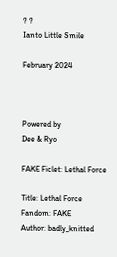? ?
Ianto Little Smile

February 2024



Powered by
Dee & Ryo

FAKE Ficlet: Lethal Force

Title: Lethal Force
Fandom: FAKE
Author: badly_knitted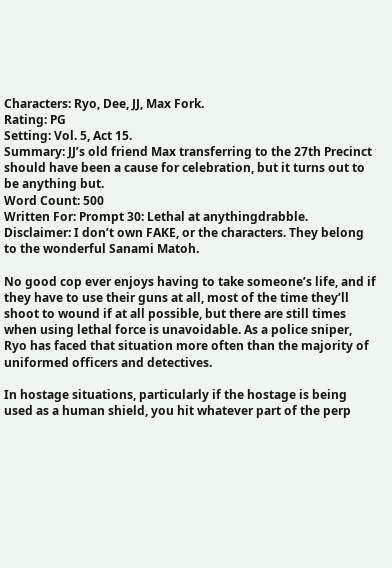Characters: Ryo, Dee, JJ, Max Fork.
Rating: PG
Setting: Vol. 5, Act 15.
Summary: JJ’s old friend Max transferring to the 27th Precinct should have been a cause for celebration, but it turns out to be anything but.
Word Count: 500
Written For: Prompt 30: Lethal at anythingdrabble.
Disclaimer: I don’t own FAKE, or the characters. They belong to the wonderful Sanami Matoh.

No good cop ever enjoys having to take someone’s life, and if they have to use their guns at all, most of the time they’ll shoot to wound if at all possible, but there are still times when using lethal force is unavoidable. As a police sniper, Ryo has faced that situation more often than the majority of uniformed officers and detectives.

In hostage situations, particularly if the hostage is being used as a human shield, you hit whatever part of the perp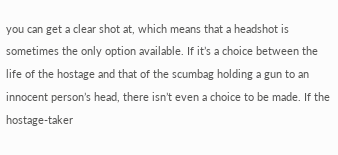you can get a clear shot at, which means that a headshot is sometimes the only option available. If it’s a choice between the life of the hostage and that of the scumbag holding a gun to an innocent person’s head, there isn’t even a choice to be made. If the hostage-taker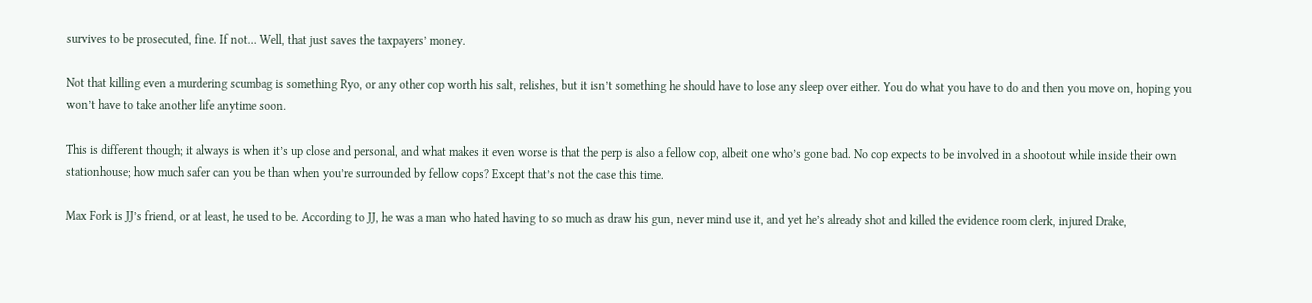survives to be prosecuted, fine. If not… Well, that just saves the taxpayers’ money.

Not that killing even a murdering scumbag is something Ryo, or any other cop worth his salt, relishes, but it isn’t something he should have to lose any sleep over either. You do what you have to do and then you move on, hoping you won’t have to take another life anytime soon.

This is different though; it always is when it’s up close and personal, and what makes it even worse is that the perp is also a fellow cop, albeit one who’s gone bad. No cop expects to be involved in a shootout while inside their own stationhouse; how much safer can you be than when you’re surrounded by fellow cops? Except that’s not the case this time.

Max Fork is JJ’s friend, or at least, he used to be. According to JJ, he was a man who hated having to so much as draw his gun, never mind use it, and yet he’s already shot and killed the evidence room clerk, injured Drake,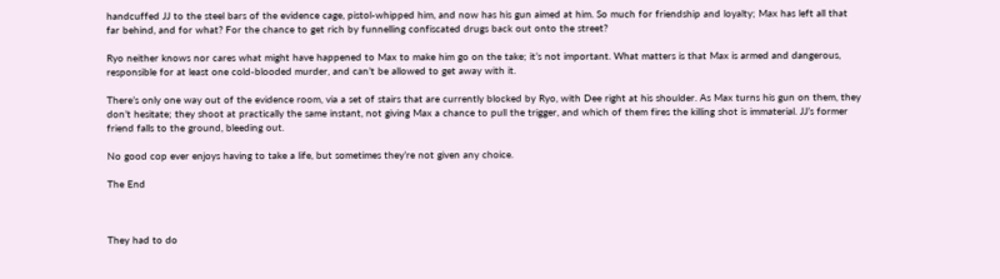handcuffed JJ to the steel bars of the evidence cage, pistol-whipped him, and now has his gun aimed at him. So much for friendship and loyalty; Max has left all that far behind, and for what? For the chance to get rich by funnelling confiscated drugs back out onto the street?

Ryo neither knows nor cares what might have happened to Max to make him go on the take; it’s not important. What matters is that Max is armed and dangerous, responsible for at least one cold-blooded murder, and can’t be allowed to get away with it.

There’s only one way out of the evidence room, via a set of stairs that are currently blocked by Ryo, with Dee right at his shoulder. As Max turns his gun on them, they don’t hesitate; they shoot at practically the same instant, not giving Max a chance to pull the trigger, and which of them fires the killing shot is immaterial. JJ’s former friend falls to the ground, bleeding out.

No good cop ever enjoys having to take a life, but sometimes they’re not given any choice.

The End



They had to do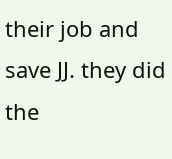their job and save JJ. they did the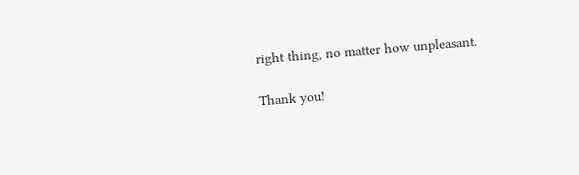right thing, no matter how unpleasant.

Thank you!